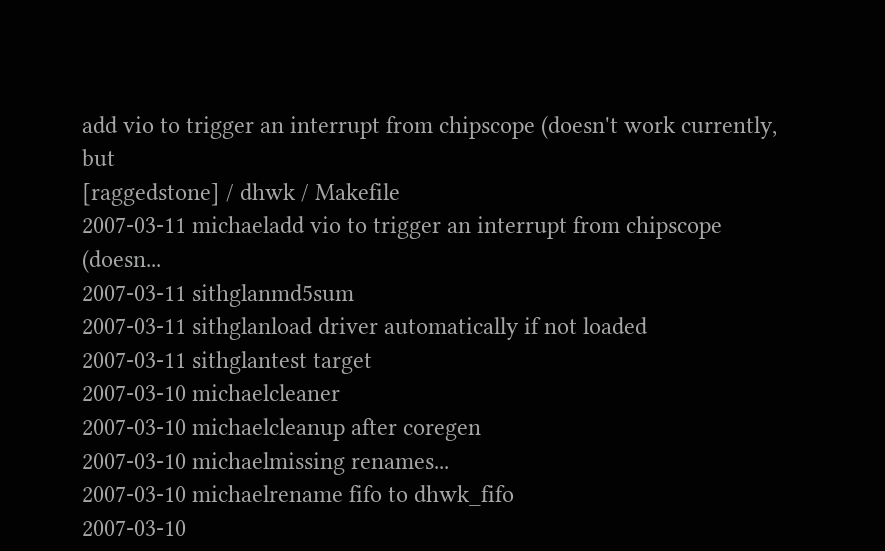add vio to trigger an interrupt from chipscope (doesn't work currently, but
[raggedstone] / dhwk / Makefile
2007-03-11 michaeladd vio to trigger an interrupt from chipscope (doesn...
2007-03-11 sithglanmd5sum
2007-03-11 sithglanload driver automatically if not loaded
2007-03-11 sithglantest target
2007-03-10 michaelcleaner
2007-03-10 michaelcleanup after coregen
2007-03-10 michaelmissing renames...
2007-03-10 michaelrename fifo to dhwk_fifo
2007-03-10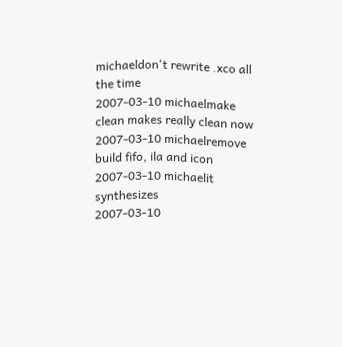michaeldon't rewrite .xco all the time
2007-03-10 michaelmake clean makes really clean now
2007-03-10 michaelremove build fifo, ila and icon
2007-03-10 michaelit synthesizes
2007-03-10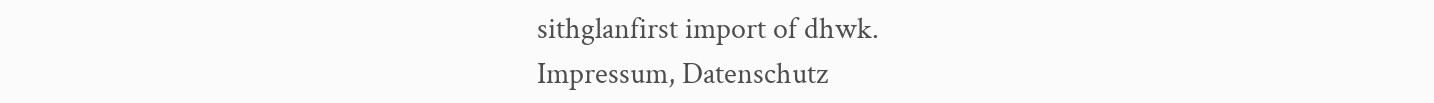sithglanfirst import of dhwk.
Impressum, Datenschutz